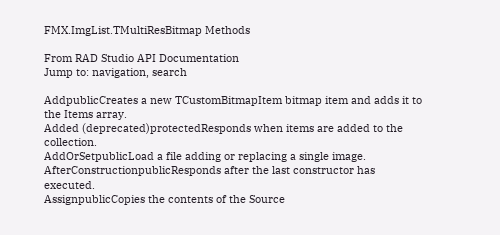FMX.ImgList.TMultiResBitmap Methods

From RAD Studio API Documentation
Jump to: navigation, search

AddpublicCreates a new TCustomBitmapItem bitmap item and adds it to the Items array.
Added (deprecated)protectedResponds when items are added to the collection.
AddOrSetpublicLoad a file adding or replacing a single image.
AfterConstructionpublicResponds after the last constructor has executed.
AssignpublicCopies the contents of the Source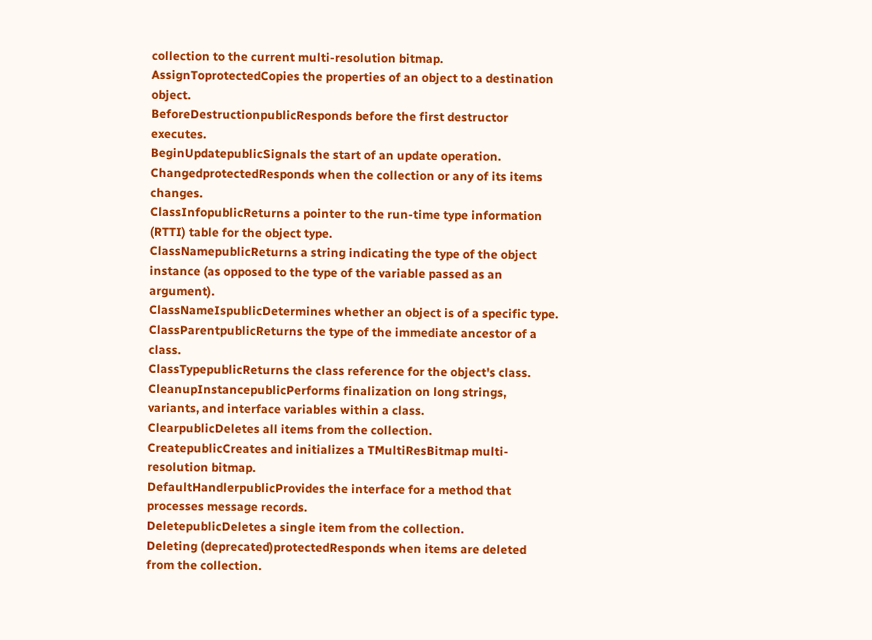collection to the current multi-resolution bitmap.
AssignToprotectedCopies the properties of an object to a destination object.
BeforeDestructionpublicResponds before the first destructor executes.
BeginUpdatepublicSignals the start of an update operation.
ChangedprotectedResponds when the collection or any of its items changes.
ClassInfopublicReturns a pointer to the run-time type information (RTTI) table for the object type.
ClassNamepublicReturns a string indicating the type of the object instance (as opposed to the type of the variable passed as an argument).
ClassNameIspublicDetermines whether an object is of a specific type.
ClassParentpublicReturns the type of the immediate ancestor of a class.
ClassTypepublicReturns the class reference for the object's class.
CleanupInstancepublicPerforms finalization on long strings, variants, and interface variables within a class.
ClearpublicDeletes all items from the collection.
CreatepublicCreates and initializes a TMultiResBitmap multi-resolution bitmap.
DefaultHandlerpublicProvides the interface for a method that processes message records.
DeletepublicDeletes a single item from the collection.
Deleting (deprecated)protectedResponds when items are deleted from the collection.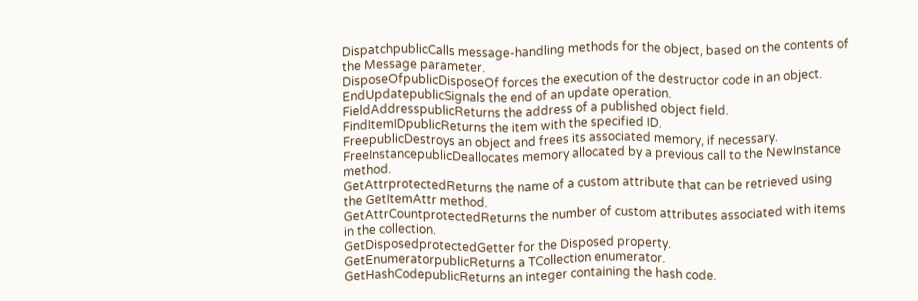DispatchpublicCalls message-handling methods for the object, based on the contents of the Message parameter.
DisposeOfpublicDisposeOf forces the execution of the destructor code in an object.
EndUpdatepublicSignals the end of an update operation.
FieldAddresspublicReturns the address of a published object field.
FindItemIDpublicReturns the item with the specified ID.
FreepublicDestroys an object and frees its associated memory, if necessary.
FreeInstancepublicDeallocates memory allocated by a previous call to the NewInstance method.
GetAttrprotectedReturns the name of a custom attribute that can be retrieved using the GetItemAttr method.
GetAttrCountprotectedReturns the number of custom attributes associated with items in the collection.
GetDisposedprotectedGetter for the Disposed property.
GetEnumeratorpublicReturns a TCollection enumerator.
GetHashCodepublicReturns an integer containing the hash code.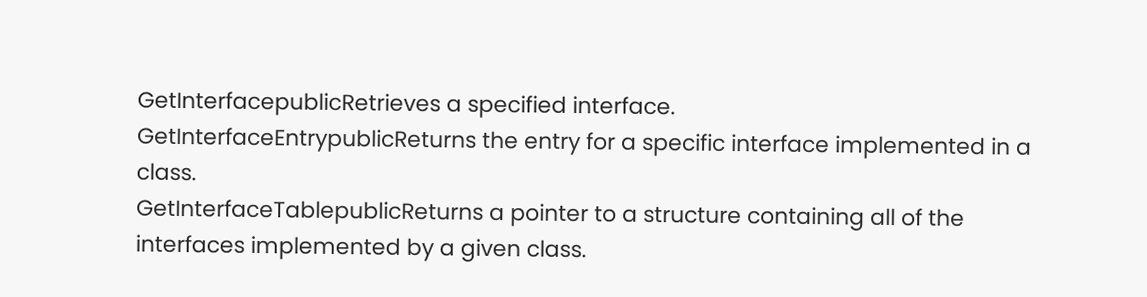GetInterfacepublicRetrieves a specified interface.
GetInterfaceEntrypublicReturns the entry for a specific interface implemented in a class.
GetInterfaceTablepublicReturns a pointer to a structure containing all of the interfaces implemented by a given class.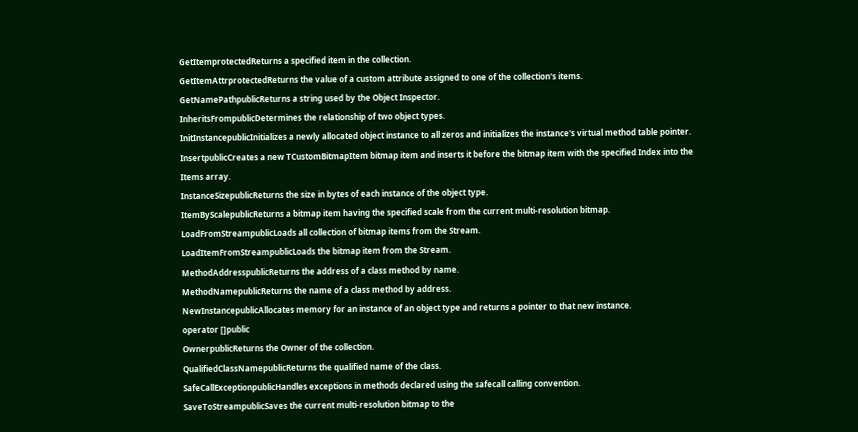GetItemprotectedReturns a specified item in the collection.
GetItemAttrprotectedReturns the value of a custom attribute assigned to one of the collection's items.
GetNamePathpublicReturns a string used by the Object Inspector.
InheritsFrompublicDetermines the relationship of two object types.
InitInstancepublicInitializes a newly allocated object instance to all zeros and initializes the instance's virtual method table pointer.
InsertpublicCreates a new TCustomBitmapItem bitmap item and inserts it before the bitmap item with the specified Index into the Items array.
InstanceSizepublicReturns the size in bytes of each instance of the object type.
ItemByScalepublicReturns a bitmap item having the specified scale from the current multi-resolution bitmap.
LoadFromStreampublicLoads all collection of bitmap items from the Stream.
LoadItemFromStreampublicLoads the bitmap item from the Stream.
MethodAddresspublicReturns the address of a class method by name.
MethodNamepublicReturns the name of a class method by address.
NewInstancepublicAllocates memory for an instance of an object type and returns a pointer to that new instance.
operator []public
OwnerpublicReturns the Owner of the collection.
QualifiedClassNamepublicReturns the qualified name of the class.
SafeCallExceptionpublicHandles exceptions in methods declared using the safecall calling convention.
SaveToStreampublicSaves the current multi-resolution bitmap to the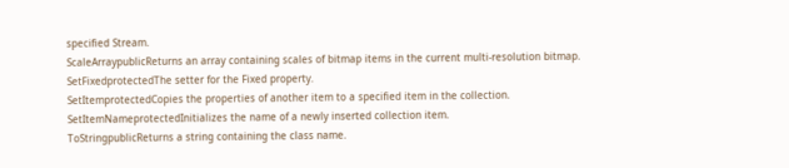specified Stream.
ScaleArraypublicReturns an array containing scales of bitmap items in the current multi-resolution bitmap.
SetFixedprotectedThe setter for the Fixed property.
SetItemprotectedCopies the properties of another item to a specified item in the collection.
SetItemNameprotectedInitializes the name of a newly inserted collection item.
ToStringpublicReturns a string containing the class name.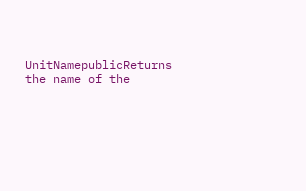UnitNamepublicReturns the name of the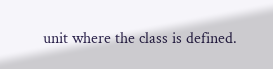unit where the class is defined.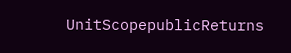UnitScopepublicReturns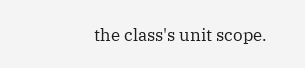the class's unit scope.